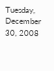Tuesday, December 30, 2008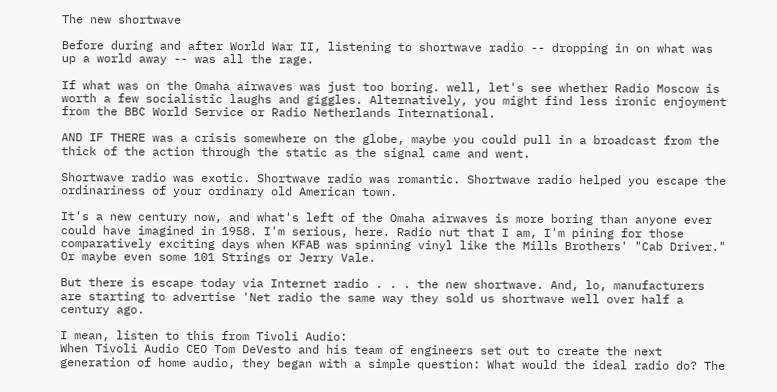The new shortwave

Before during and after World War II, listening to shortwave radio -- dropping in on what was up a world away -- was all the rage.

If what was on the Omaha airwaves was just too boring. well, let's see whether Radio Moscow is worth a few socialistic laughs and giggles. Alternatively, you might find less ironic enjoyment from the BBC World Service or Radio Netherlands International.

AND IF THERE was a crisis somewhere on the globe, maybe you could pull in a broadcast from the thick of the action through the static as the signal came and went.

Shortwave radio was exotic. Shortwave radio was romantic. Shortwave radio helped you escape the ordinariness of your ordinary old American town.

It's a new century now, and what's left of the Omaha airwaves is more boring than anyone ever could have imagined in 1958. I'm serious, here. Radio nut that I am, I'm pining for those comparatively exciting days when KFAB was spinning vinyl like the Mills Brothers' "Cab Driver." Or maybe even some 101 Strings or Jerry Vale.

But there is escape today via Internet radio . . . the new shortwave. And, lo, manufacturers are starting to advertise 'Net radio the same way they sold us shortwave well over half a century ago.

I mean, listen to this from Tivoli Audio:
When Tivoli Audio CEO Tom DeVesto and his team of engineers set out to create the next generation of home audio, they began with a simple question: What would the ideal radio do? The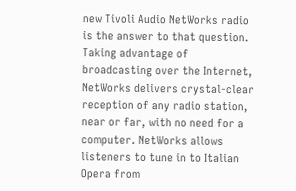new Tivoli Audio NetWorks radio is the answer to that question. Taking advantage of broadcasting over the Internet, NetWorks delivers crystal-clear reception of any radio station, near or far, with no need for a computer. NetWorks allows listeners to tune in to Italian Opera from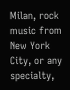Milan, rock music from New York City, or any specialty,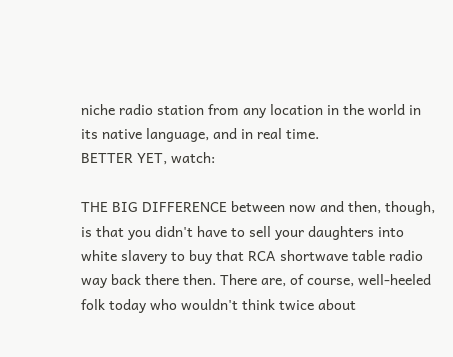niche radio station from any location in the world in its native language, and in real time.
BETTER YET, watch:

THE BIG DIFFERENCE between now and then, though, is that you didn't have to sell your daughters into white slavery to buy that RCA shortwave table radio way back there then. There are, of course, well-heeled folk today who wouldn't think twice about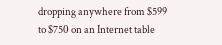dropping anywhere from $599 to $750 on an Internet table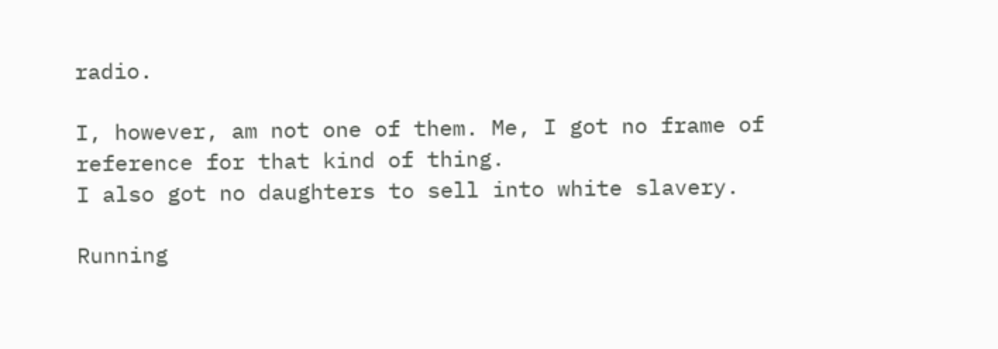radio.

I, however, am not one of them. Me, I got no frame of reference for that kind of thing.
I also got no daughters to sell into white slavery.

Running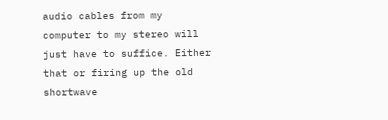audio cables from my computer to my stereo will just have to suffice. Either that or firing up the old shortwave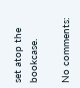set atop the bookcase.

No comments: